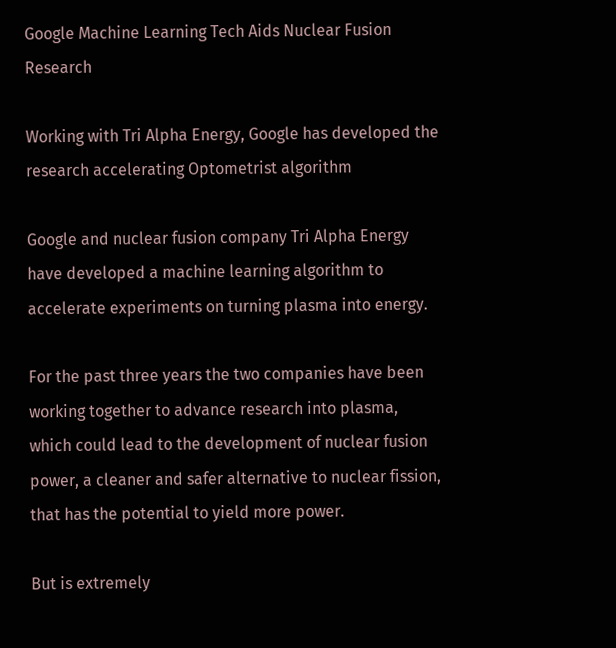Google Machine Learning Tech Aids Nuclear Fusion Research

Working with Tri Alpha Energy, Google has developed the research accelerating Optometrist algorithm

Google and nuclear fusion company Tri Alpha Energy have developed a machine learning algorithm to accelerate experiments on turning plasma into energy.

For the past three years the two companies have been working together to advance research into plasma, which could lead to the development of nuclear fusion power, a cleaner and safer alternative to nuclear fission, that has the potential to yield more power.

But is extremely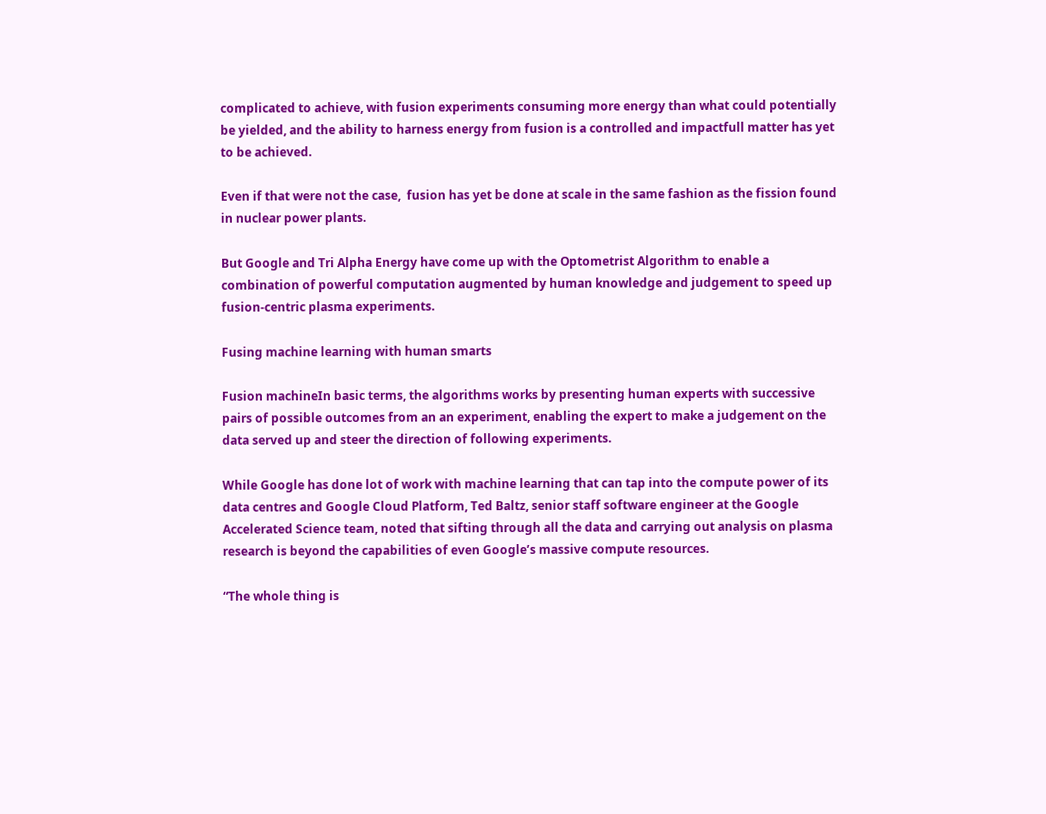complicated to achieve, with fusion experiments consuming more energy than what could potentially be yielded, and the ability to harness energy from fusion is a controlled and impactfull matter has yet to be achieved.

Even if that were not the case,  fusion has yet be done at scale in the same fashion as the fission found in nuclear power plants.

But Google and Tri Alpha Energy have come up with the Optometrist Algorithm to enable a combination of powerful computation augmented by human knowledge and judgement to speed up fusion-centric plasma experiments.

Fusing machine learning with human smarts

Fusion machineIn basic terms, the algorithms works by presenting human experts with successive pairs of possible outcomes from an an experiment, enabling the expert to make a judgement on the data served up and steer the direction of following experiments.

While Google has done lot of work with machine learning that can tap into the compute power of its data centres and Google Cloud Platform, Ted Baltz, senior staff software engineer at the Google Accelerated Science team, noted that sifting through all the data and carrying out analysis on plasma research is beyond the capabilities of even Google’s massive compute resources.

“The whole thing is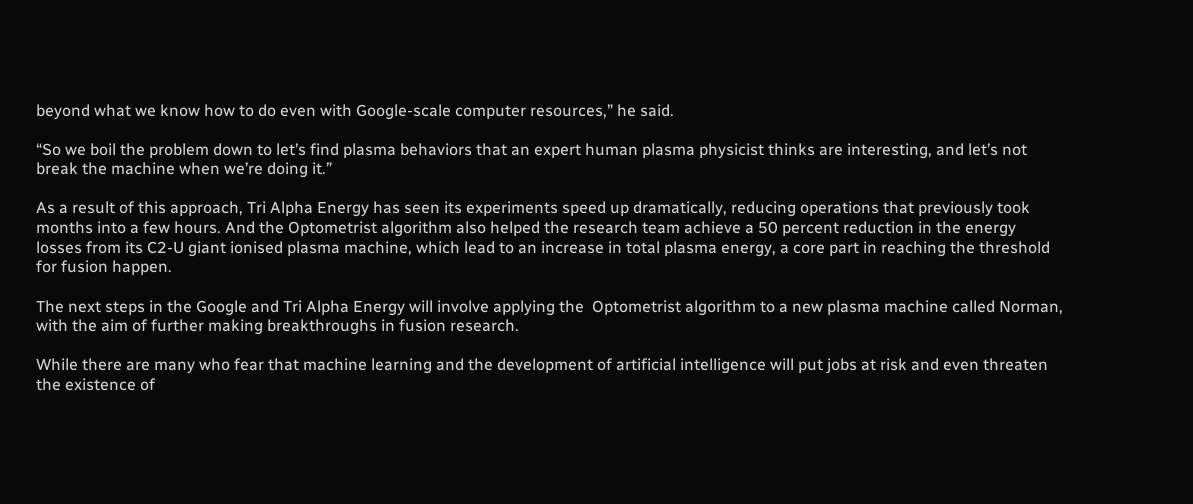beyond what we know how to do even with Google-scale computer resources,” he said.

“So we boil the problem down to let’s find plasma behaviors that an expert human plasma physicist thinks are interesting, and let’s not break the machine when we’re doing it.”

As a result of this approach, Tri Alpha Energy has seen its experiments speed up dramatically, reducing operations that previously took months into a few hours. And the Optometrist algorithm also helped the research team achieve a 50 percent reduction in the energy losses from its C2-U giant ionised plasma machine, which lead to an increase in total plasma energy, a core part in reaching the threshold for fusion happen.

The next steps in the Google and Tri Alpha Energy will involve applying the  Optometrist algorithm to a new plasma machine called Norman, with the aim of further making breakthroughs in fusion research.

While there are many who fear that machine learning and the development of artificial intelligence will put jobs at risk and even threaten the existence of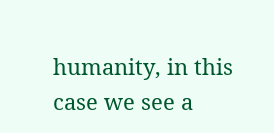humanity, in this case we see a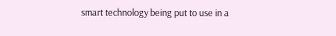smart technology being put to use in a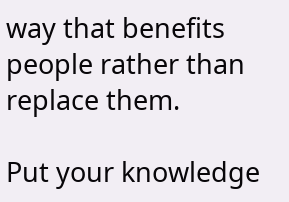way that benefits people rather than replace them.

Put your knowledge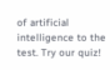of artificial intelligence to the test. Try our quiz!